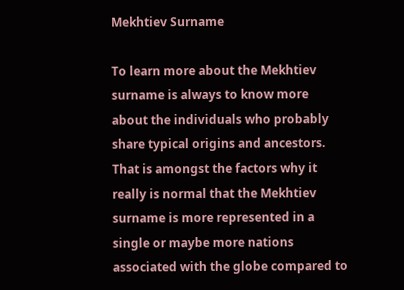Mekhtiev Surname

To learn more about the Mekhtiev surname is always to know more about the individuals who probably share typical origins and ancestors. That is amongst the factors why it really is normal that the Mekhtiev surname is more represented in a single or maybe more nations associated with the globe compared to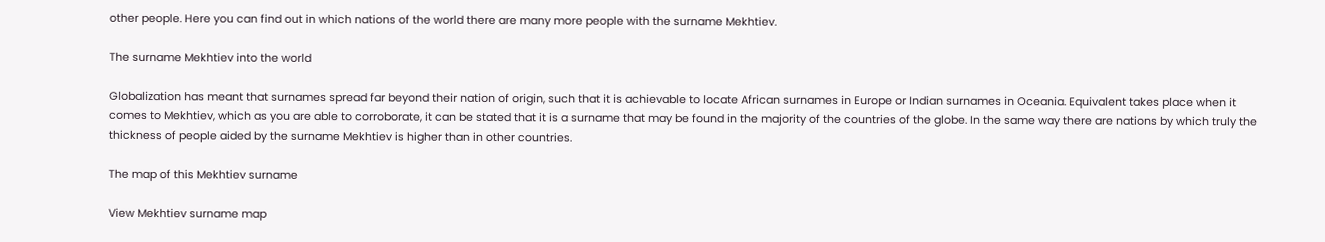other people. Here you can find out in which nations of the world there are many more people with the surname Mekhtiev.

The surname Mekhtiev into the world

Globalization has meant that surnames spread far beyond their nation of origin, such that it is achievable to locate African surnames in Europe or Indian surnames in Oceania. Equivalent takes place when it comes to Mekhtiev, which as you are able to corroborate, it can be stated that it is a surname that may be found in the majority of the countries of the globe. In the same way there are nations by which truly the thickness of people aided by the surname Mekhtiev is higher than in other countries.

The map of this Mekhtiev surname

View Mekhtiev surname map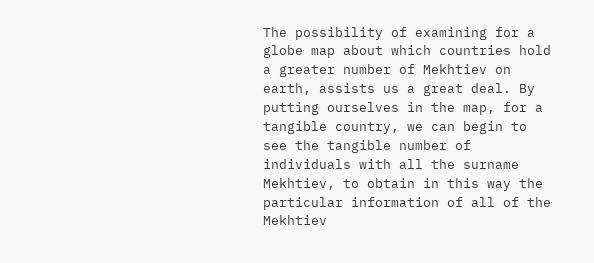The possibility of examining for a globe map about which countries hold a greater number of Mekhtiev on earth, assists us a great deal. By putting ourselves in the map, for a tangible country, we can begin to see the tangible number of individuals with all the surname Mekhtiev, to obtain in this way the particular information of all of the Mekhtiev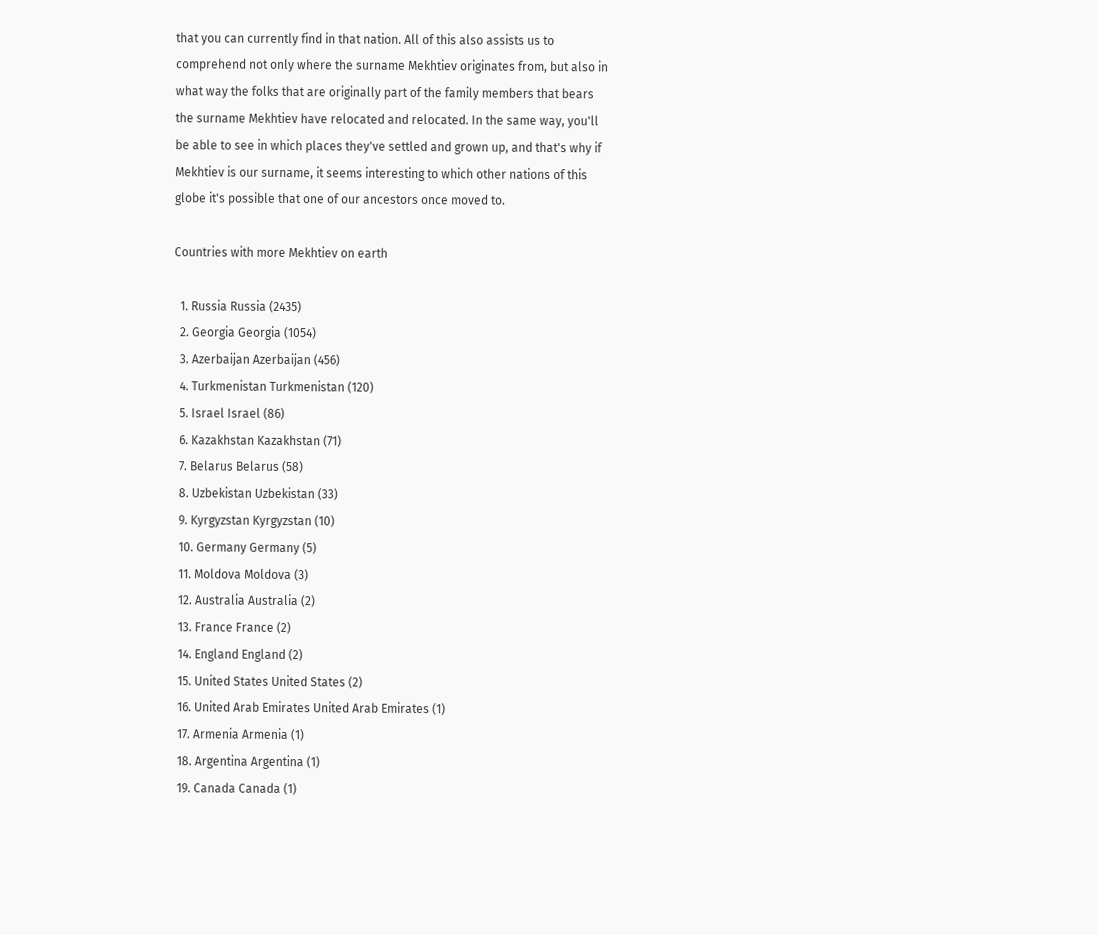that you can currently find in that nation. All of this also assists us to comprehend not only where the surname Mekhtiev originates from, but also in what way the folks that are originally part of the family members that bears the surname Mekhtiev have relocated and relocated. In the same way, you'll be able to see in which places they've settled and grown up, and that's why if Mekhtiev is our surname, it seems interesting to which other nations of this globe it's possible that one of our ancestors once moved to.

Countries with more Mekhtiev on earth

  1. Russia Russia (2435)
  2. Georgia Georgia (1054)
  3. Azerbaijan Azerbaijan (456)
  4. Turkmenistan Turkmenistan (120)
  5. Israel Israel (86)
  6. Kazakhstan Kazakhstan (71)
  7. Belarus Belarus (58)
  8. Uzbekistan Uzbekistan (33)
  9. Kyrgyzstan Kyrgyzstan (10)
  10. Germany Germany (5)
  11. Moldova Moldova (3)
  12. Australia Australia (2)
  13. France France (2)
  14. England England (2)
  15. United States United States (2)
  16. United Arab Emirates United Arab Emirates (1)
  17. Armenia Armenia (1)
  18. Argentina Argentina (1)
  19. Canada Canada (1)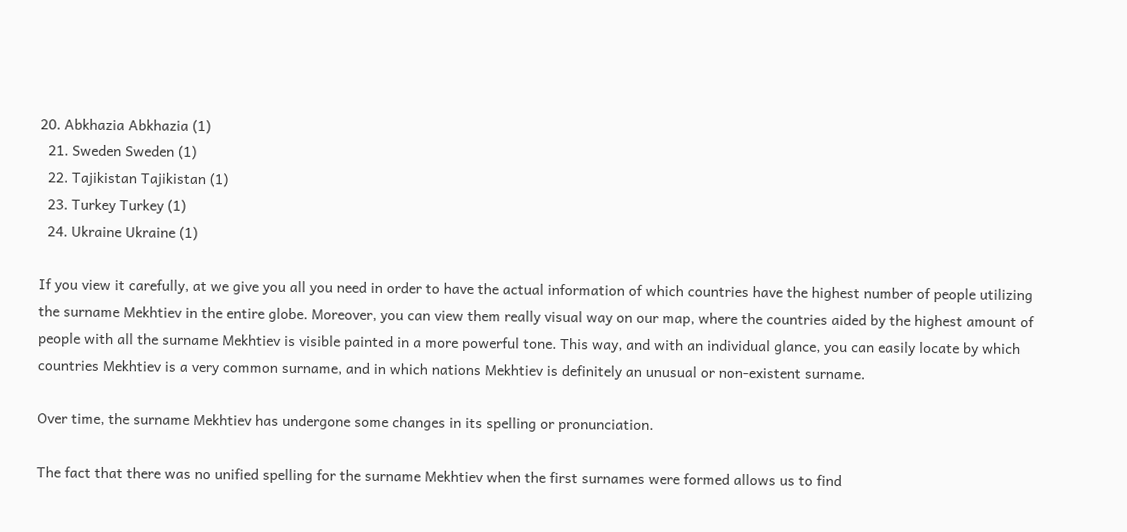20. Abkhazia Abkhazia (1)
  21. Sweden Sweden (1)
  22. Tajikistan Tajikistan (1)
  23. Turkey Turkey (1)
  24. Ukraine Ukraine (1)

If you view it carefully, at we give you all you need in order to have the actual information of which countries have the highest number of people utilizing the surname Mekhtiev in the entire globe. Moreover, you can view them really visual way on our map, where the countries aided by the highest amount of people with all the surname Mekhtiev is visible painted in a more powerful tone. This way, and with an individual glance, you can easily locate by which countries Mekhtiev is a very common surname, and in which nations Mekhtiev is definitely an unusual or non-existent surname.

Over time, the surname Mekhtiev has undergone some changes in its spelling or pronunciation.

The fact that there was no unified spelling for the surname Mekhtiev when the first surnames were formed allows us to find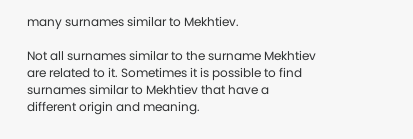many surnames similar to Mekhtiev.

Not all surnames similar to the surname Mekhtiev are related to it. Sometimes it is possible to find surnames similar to Mekhtiev that have a different origin and meaning.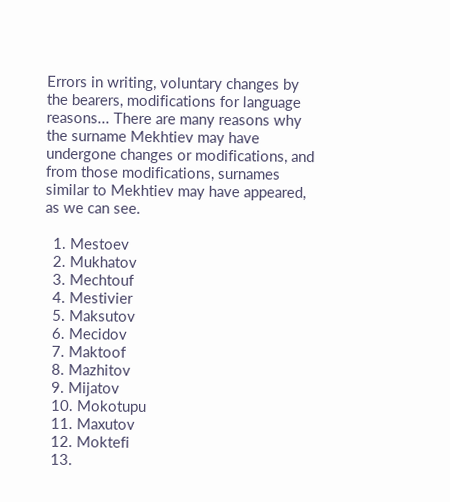Errors in writing, voluntary changes by the bearers, modifications for language reasons... There are many reasons why the surname Mekhtiev may have undergone changes or modifications, and from those modifications, surnames similar to Mekhtiev may have appeared, as we can see.

  1. Mestoev
  2. Mukhatov
  3. Mechtouf
  4. Mestivier
  5. Maksutov
  6. Mecidov
  7. Maktoof
  8. Mazhitov
  9. Mijatov
  10. Mokotupu
  11. Maxutov
  12. Moktefi
  13.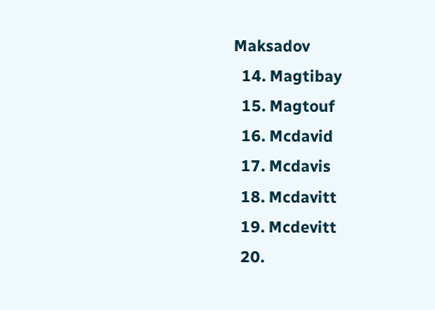Maksadov
  14. Magtibay
  15. Magtouf
  16. Mcdavid
  17. Mcdavis
  18. Mcdavitt
  19. Mcdevitt
  20.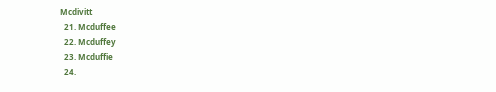Mcdivitt
  21. Mcduffee
  22. Mcduffey
  23. Mcduffie
  24.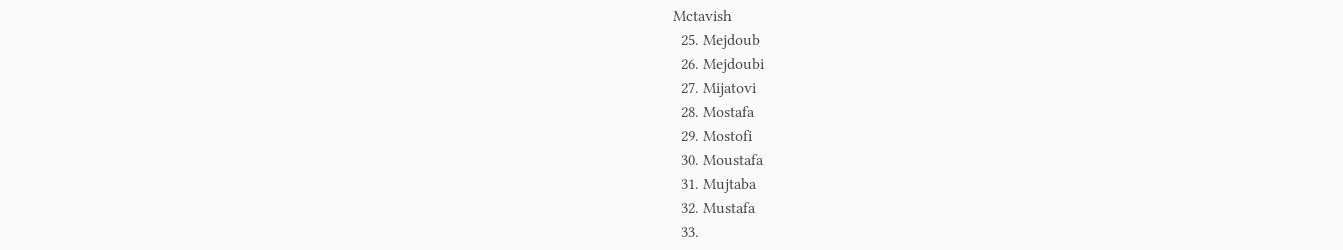Mctavish
  25. Mejdoub
  26. Mejdoubi
  27. Mijatovi
  28. Mostafa
  29. Mostofi
  30. Moustafa
  31. Mujtaba
  32. Mustafa
  33.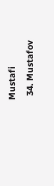Mustafi
  34. Mustafov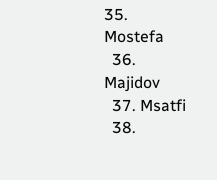35. Mostefa
  36. Majidov
  37. Msatfi
  38.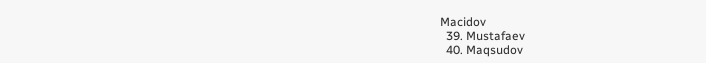Macidov
  39. Mustafaev
  40. Maqsudov